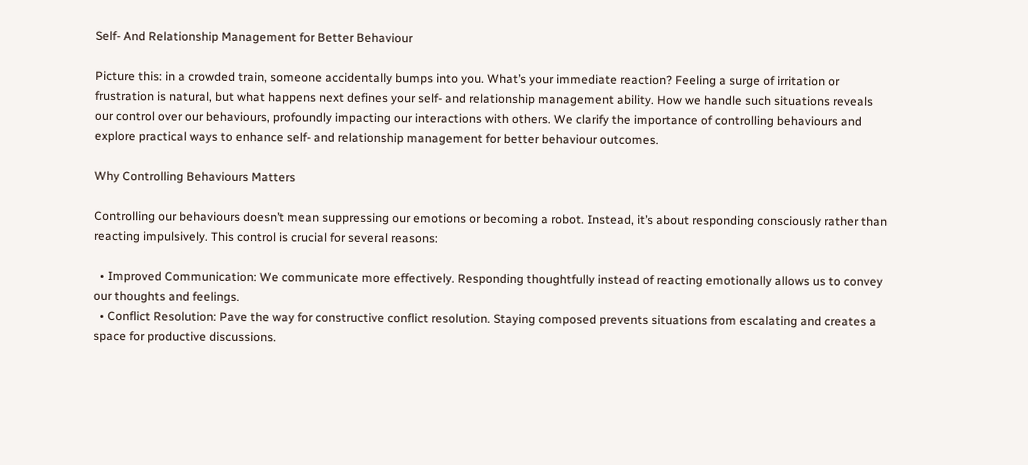Self- And Relationship Management for Better Behaviour

Picture this: in a crowded train, someone accidentally bumps into you. What’s your immediate reaction? Feeling a surge of irritation or frustration is natural, but what happens next defines your self- and relationship management ability. How we handle such situations reveals our control over our behaviours, profoundly impacting our interactions with others. We clarify the importance of controlling behaviours and explore practical ways to enhance self- and relationship management for better behaviour outcomes.

Why Controlling Behaviours Matters

Controlling our behaviours doesn’t mean suppressing our emotions or becoming a robot. Instead, it’s about responding consciously rather than reacting impulsively. This control is crucial for several reasons:

  • Improved Communication: We communicate more effectively. Responding thoughtfully instead of reacting emotionally allows us to convey our thoughts and feelings.
  • Conflict Resolution: Pave the way for constructive conflict resolution. Staying composed prevents situations from escalating and creates a space for productive discussions.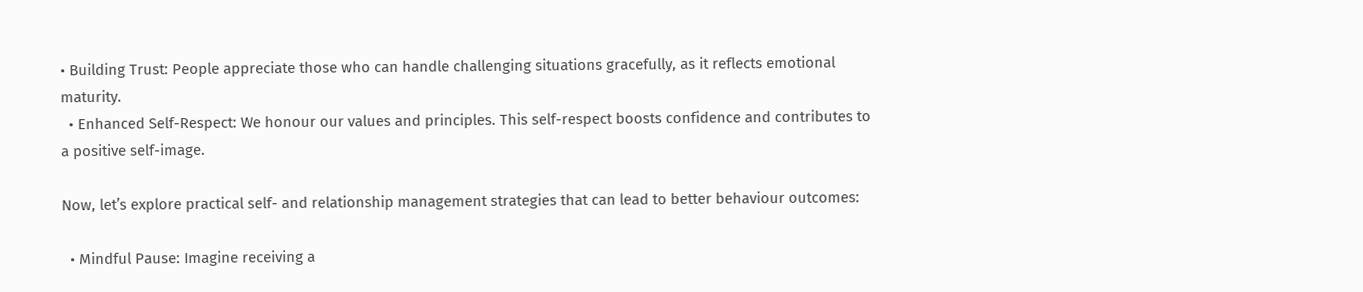• Building Trust: People appreciate those who can handle challenging situations gracefully, as it reflects emotional maturity.
  • Enhanced Self-Respect: We honour our values and principles. This self-respect boosts confidence and contributes to a positive self-image.

Now, let’s explore practical self- and relationship management strategies that can lead to better behaviour outcomes:

  • Mindful Pause: Imagine receiving a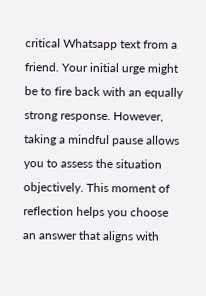critical Whatsapp text from a friend. Your initial urge might be to fire back with an equally strong response. However, taking a mindful pause allows you to assess the situation objectively. This moment of reflection helps you choose an answer that aligns with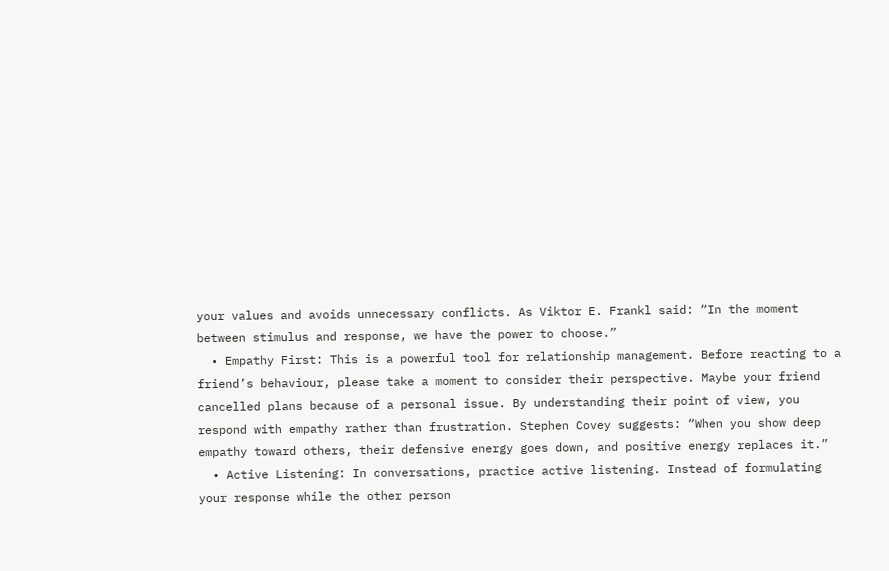your values and avoids unnecessary conflicts. As Viktor E. Frankl said: “In the moment between stimulus and response, we have the power to choose.”
  • Empathy First: This is a powerful tool for relationship management. Before reacting to a friend’s behaviour, please take a moment to consider their perspective. Maybe your friend cancelled plans because of a personal issue. By understanding their point of view, you respond with empathy rather than frustration. Stephen Covey suggests: “When you show deep empathy toward others, their defensive energy goes down, and positive energy replaces it.”
  • Active Listening: In conversations, practice active listening. Instead of formulating your response while the other person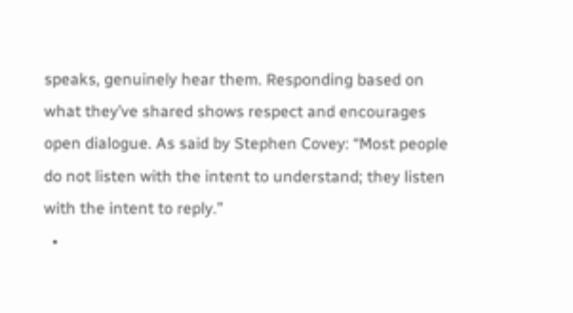speaks, genuinely hear them. Responding based on what they’ve shared shows respect and encourages open dialogue. As said by Stephen Covey: “Most people do not listen with the intent to understand; they listen with the intent to reply.”
  •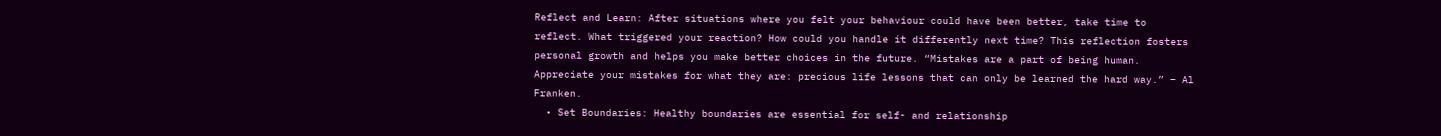Reflect and Learn: After situations where you felt your behaviour could have been better, take time to reflect. What triggered your reaction? How could you handle it differently next time? This reflection fosters personal growth and helps you make better choices in the future. “Mistakes are a part of being human. Appreciate your mistakes for what they are: precious life lessons that can only be learned the hard way.” – Al Franken.
  • Set Boundaries: Healthy boundaries are essential for self- and relationship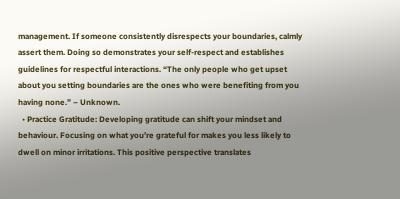management. If someone consistently disrespects your boundaries, calmly assert them. Doing so demonstrates your self-respect and establishes guidelines for respectful interactions. “The only people who get upset about you setting boundaries are the ones who were benefiting from you having none.” – Unknown.
  • Practice Gratitude: Developing gratitude can shift your mindset and behaviour. Focusing on what you’re grateful for makes you less likely to dwell on minor irritations. This positive perspective translates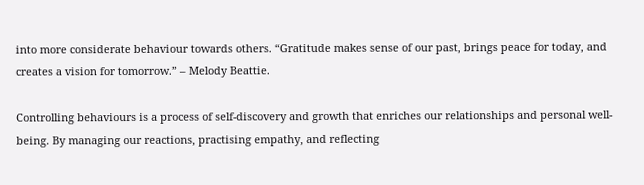into more considerate behaviour towards others. “Gratitude makes sense of our past, brings peace for today, and creates a vision for tomorrow.” – Melody Beattie.

Controlling behaviours is a process of self-discovery and growth that enriches our relationships and personal well-being. By managing our reactions, practising empathy, and reflecting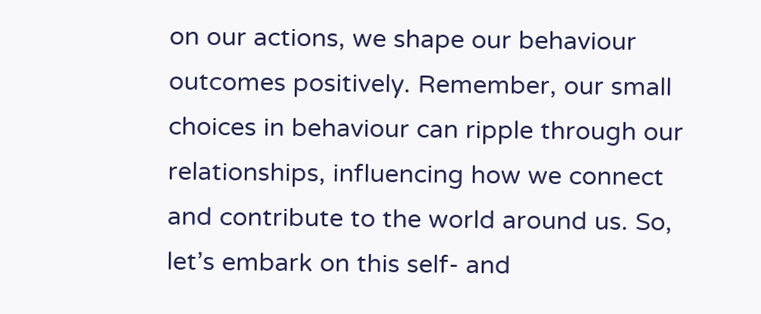on our actions, we shape our behaviour outcomes positively. Remember, our small choices in behaviour can ripple through our relationships, influencing how we connect and contribute to the world around us. So, let’s embark on this self- and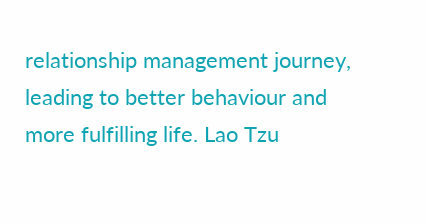relationship management journey, leading to better behaviour and more fulfilling life. Lao Tzu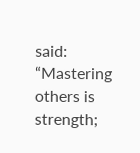said: “Mastering others is strength;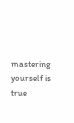mastering yourself is true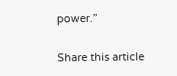power.”

Share this article